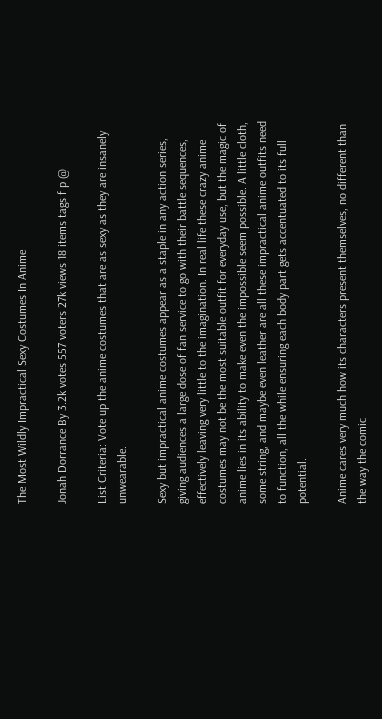The Most Wildly Impractical Sexy Costumes In Anime

Jonah Dorrance By 3.2k votes 557 voters 27k views 18 items tags f p @

List Criteria: Vote up the anime costumes that are as sexy as they are insanely unwearable.

Sexy but impractical anime costumes appear as a staple in any action series, giving audiences a large dose of fan service to go with their battle sequences, effectively leaving very little to the imagination. In real life these crazy anime costumes may not be the most suitable outfit for everyday use, but the magic of anime lies in its ability to make even the impossible seem possible. A little cloth, some string, and maybe even leather are all these impractical anime outfits need to function, all the while ensuring each body part gets accentuated to its full potential.

Anime cares very much how its characters present themselves, no different than the way the comic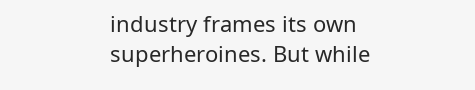industry frames its own superheroines. But while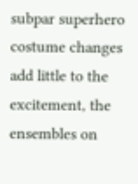subpar superhero costume changes add little to the excitement, the ensembles on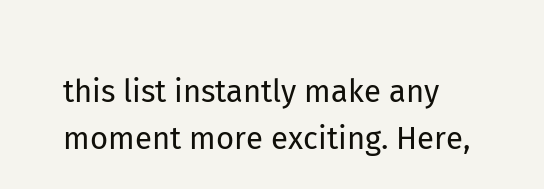this list instantly make any moment more exciting. Here,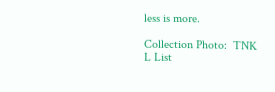less is more.

Collection Photo:  TNK
L List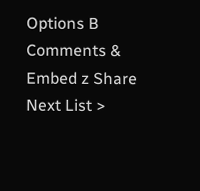Options B Comments & Embed z Share Next List >